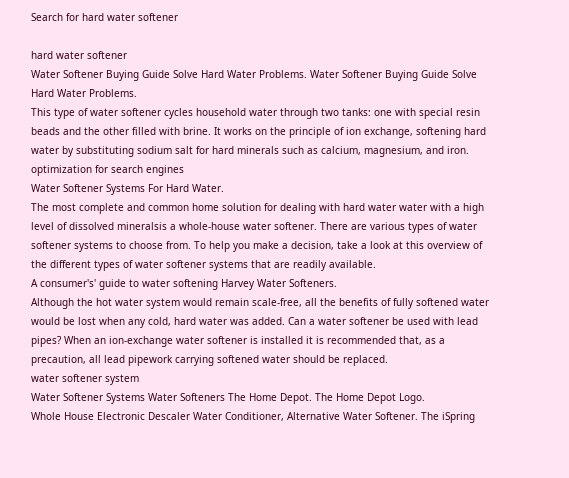Search for hard water softener

hard water softener
Water Softener Buying Guide Solve Hard Water Problems. Water Softener Buying Guide Solve Hard Water Problems.
This type of water softener cycles household water through two tanks: one with special resin beads and the other filled with brine. It works on the principle of ion exchange, softening hard water by substituting sodium salt for hard minerals such as calcium, magnesium, and iron.
optimization for search engines
Water Softener Systems For Hard Water.
The most complete and common home solution for dealing with hard water water with a high level of dissolved mineralsis a whole-house water softener. There are various types of water softener systems to choose from. To help you make a decision, take a look at this overview of the different types of water softener systems that are readily available.
A consumer's' guide to water softening Harvey Water Softeners.
Although the hot water system would remain scale-free, all the benefits of fully softened water would be lost when any cold, hard water was added. Can a water softener be used with lead pipes? When an ion-exchange water softener is installed it is recommended that, as a precaution, all lead pipework carrying softened water should be replaced.
water softener system
Water Softener Systems Water Softeners The Home Depot. The Home Depot Logo.
Whole House Electronic Descaler Water Conditioner, Alternative Water Softener. The iSpring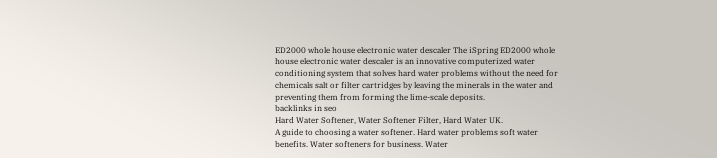ED2000 whole house electronic water descaler The iSpring ED2000 whole house electronic water descaler is an innovative computerized water conditioning system that solves hard water problems without the need for chemicals salt or filter cartridges by leaving the minerals in the water and preventing them from forming the lime-scale deposits.
backlinks in seo
Hard Water Softener, Water Softener Filter, Hard Water UK.
A guide to choosing a water softener. Hard water problems soft water benefits. Water softeners for business. Water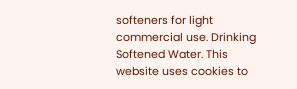softeners for light commercial use. Drinking Softened Water. This website uses cookies to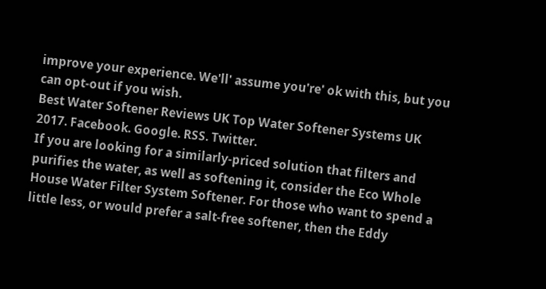improve your experience. We'll' assume you're' ok with this, but you can opt-out if you wish.
Best Water Softener Reviews UK Top Water Softener Systems UK 2017. Facebook. Google. RSS. Twitter.
If you are looking for a similarly-priced solution that filters and purifies the water, as well as softening it, consider the Eco Whole House Water Filter System Softener. For those who want to spend a little less, or would prefer a salt-free softener, then the Eddy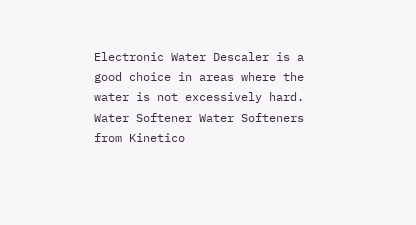Electronic Water Descaler is a good choice in areas where the water is not excessively hard.
Water Softener Water Softeners from Kinetico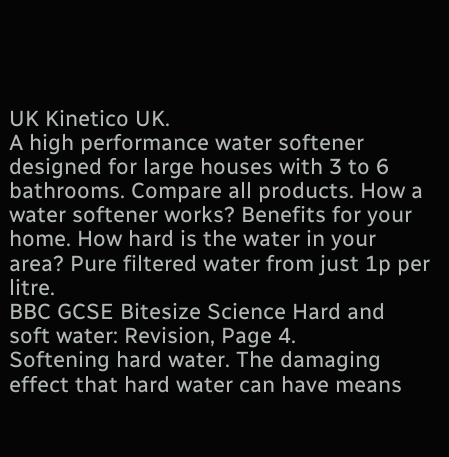UK Kinetico UK.
A high performance water softener designed for large houses with 3 to 6 bathrooms. Compare all products. How a water softener works? Benefits for your home. How hard is the water in your area? Pure filtered water from just 1p per litre.
BBC GCSE Bitesize Science Hard and soft water: Revision, Page 4.
Softening hard water. The damaging effect that hard water can have means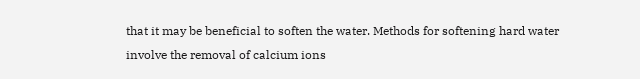that it may be beneficial to soften the water. Methods for softening hard water involve the removal of calcium ions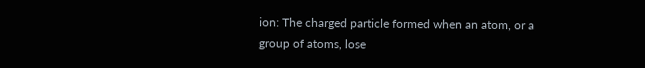ion: The charged particle formed when an atom, or a group of atoms, lose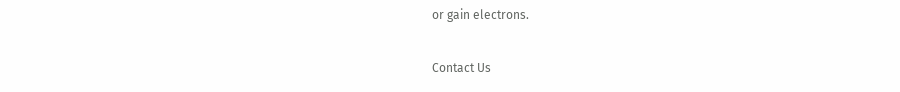or gain electrons.

Contact Us